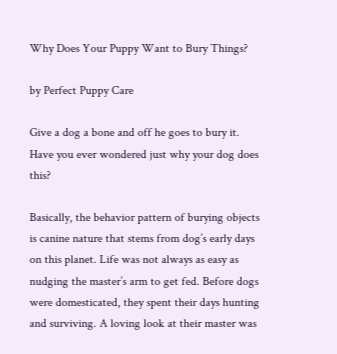Why Does Your Puppy Want to Bury Things?

by Perfect Puppy Care

Give a dog a bone and off he goes to bury it. Have you ever wondered just why your dog does this?

Basically, the behavior pattern of burying objects is canine nature that stems from dog’s early days on this planet. Life was not always as easy as nudging the master’s arm to get fed. Before dogs were domesticated, they spent their days hunting and surviving. A loving look at their master was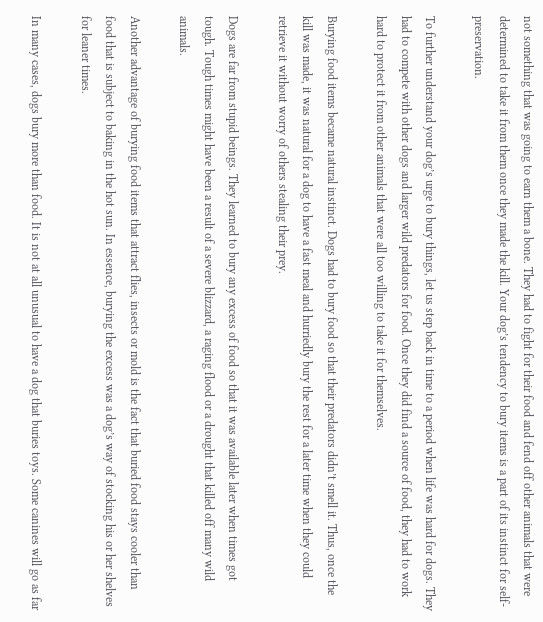not something that was going to earn them a bone. They had to fight for their food and fend off other animals that were determined to take it from them once they made the kill. Your dog’s tendency to bury items is a part of its instinct for self-preservation.

To further understand your dog’s urge to bury things, let us step back in time to a period when life was hard for dogs. They had to compete with other dogs and larger wild predators for food. Once they did find a source of food, they had to work hard to protect it from other animals that were all too willing to take it for themselves.

Burying food items became natural instinct. Dogs had to bury food so that their predators didn’t smell it. Thus, once the kill was made, it was natural for a dog to have a fast meal and hurriedly bury the rest for a later time when they could retrieve it without worry of others stealing their prey.

Dogs are far from stupid beings. They learned to bury any excess of food so that it was available later when times got tough. Tough times might have been a result of a severe blizzard, a raging flood or a drought that killed off many wild animals.

Another advantage of burying food items that attract flies, insects or mold is the fact that buried food stays cooler than food that is subject to baking in the hot sun. In essence, burying the excess was a dog’s way of stocking his or her shelves for leaner times.

In many cases, dogs bury more than food. It is not at all unusual to have a dog that buries toys. Some canines will go as far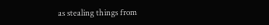as stealing things from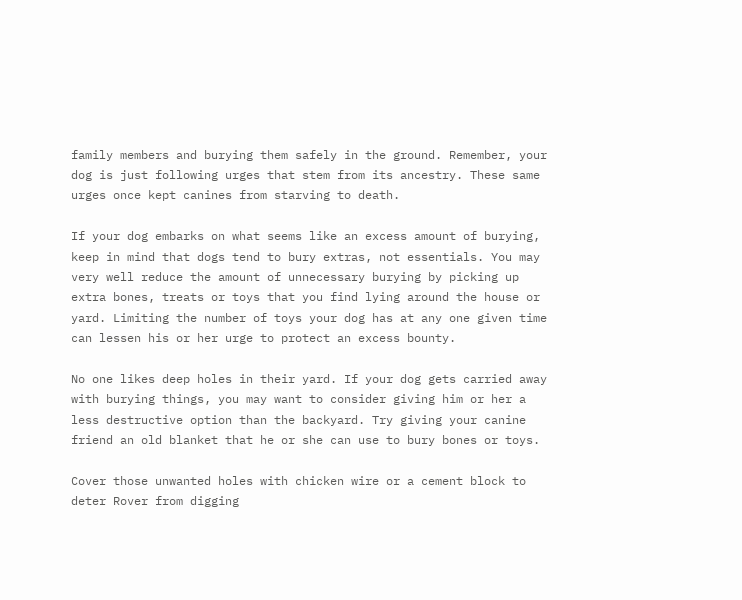family members and burying them safely in the ground. Remember, your dog is just following urges that stem from its ancestry. These same urges once kept canines from starving to death.

If your dog embarks on what seems like an excess amount of burying, keep in mind that dogs tend to bury extras, not essentials. You may very well reduce the amount of unnecessary burying by picking up extra bones, treats or toys that you find lying around the house or yard. Limiting the number of toys your dog has at any one given time can lessen his or her urge to protect an excess bounty.

No one likes deep holes in their yard. If your dog gets carried away with burying things, you may want to consider giving him or her a less destructive option than the backyard. Try giving your canine friend an old blanket that he or she can use to bury bones or toys.

Cover those unwanted holes with chicken wire or a cement block to deter Rover from digging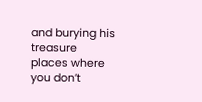and burying his treasure places where you don’t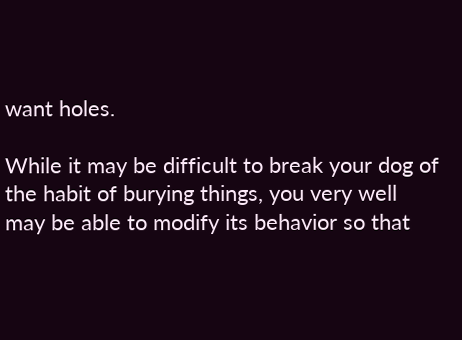want holes.

While it may be difficult to break your dog of the habit of burying things, you very well may be able to modify its behavior so that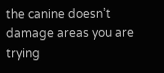the canine doesn’t damage areas you are trying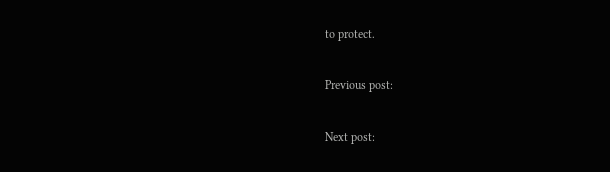to protect.

Previous post:

Next post: